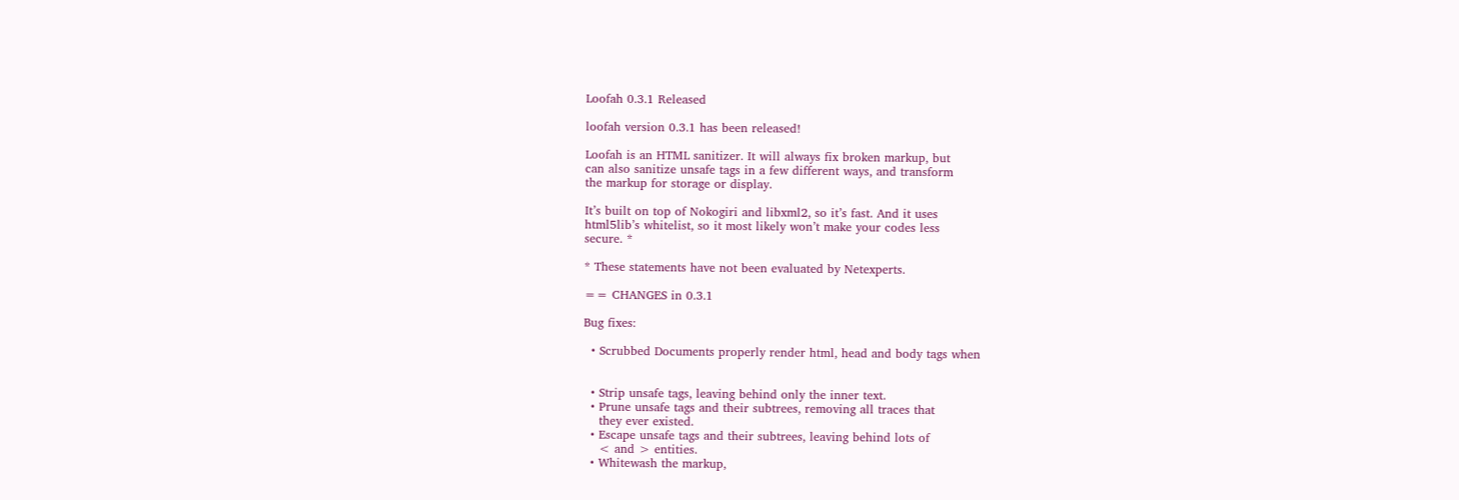Loofah 0.3.1 Released

loofah version 0.3.1 has been released!

Loofah is an HTML sanitizer. It will always fix broken markup, but
can also sanitize unsafe tags in a few different ways, and transform
the markup for storage or display.

It’s built on top of Nokogiri and libxml2, so it’s fast. And it uses
html5lib’s whitelist, so it most likely won’t make your codes less
secure. *

* These statements have not been evaluated by Netexperts.

== CHANGES in 0.3.1

Bug fixes:

  • Scrubbed Documents properly render html, head and body tags when


  • Strip unsafe tags, leaving behind only the inner text.
  • Prune unsafe tags and their subtrees, removing all traces that
    they ever existed.
  • Escape unsafe tags and their subtrees, leaving behind lots of
    < and > entities.
  • Whitewash the markup,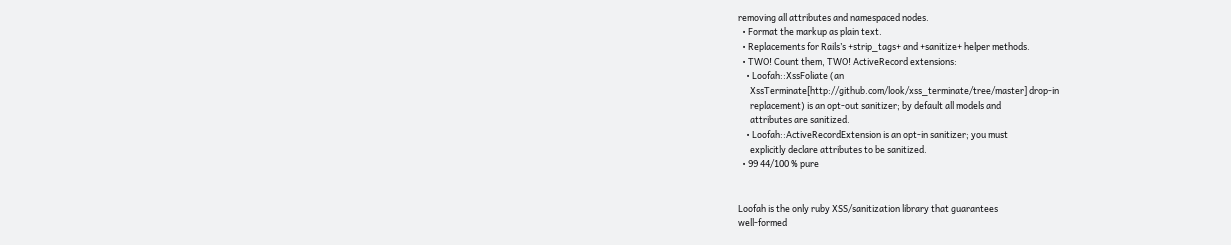removing all attributes and namespaced nodes.
  • Format the markup as plain text.
  • Replacements for Rails’s +strip_tags+ and +sanitize+ helper methods.
  • TWO! Count them, TWO! ActiveRecord extensions:
    • Loofah::XssFoliate (an
      XssTerminate[http://github.com/look/xss_terminate/tree/master] drop-in
      replacement) is an opt-out sanitizer; by default all models and
      attributes are sanitized.
    • Loofah::ActiveRecordExtension is an opt-in sanitizer; you must
      explicitly declare attributes to be sanitized.
  • 99 44/100 % pure


Loofah is the only ruby XSS/sanitization library that guarantees
well-formed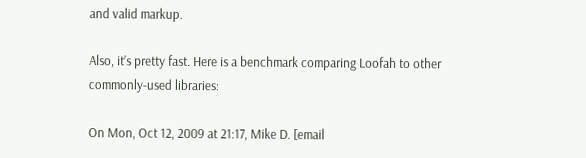and valid markup.

Also, it’s pretty fast. Here is a benchmark comparing Loofah to other
commonly-used libraries:

On Mon, Oct 12, 2009 at 21:17, Mike D. [email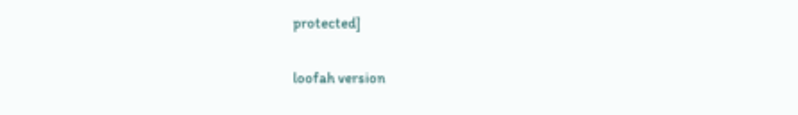protected]

loofah version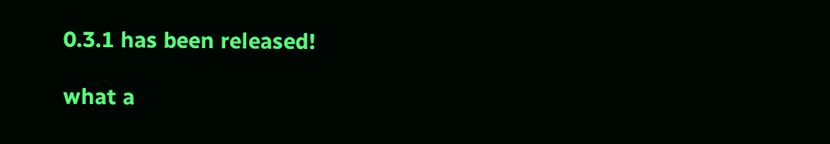0.3.1 has been released!

what a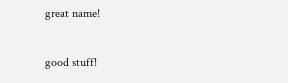great name!

good stuff!